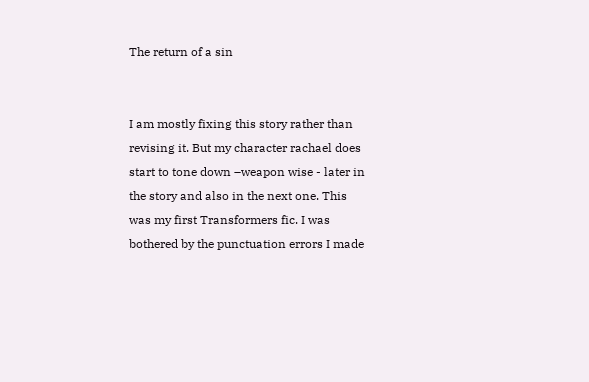The return of a sin


I am mostly fixing this story rather than revising it. But my character rachael does start to tone down –weapon wise - later in the story and also in the next one. This was my first Transformers fic. I was bothered by the punctuation errors I made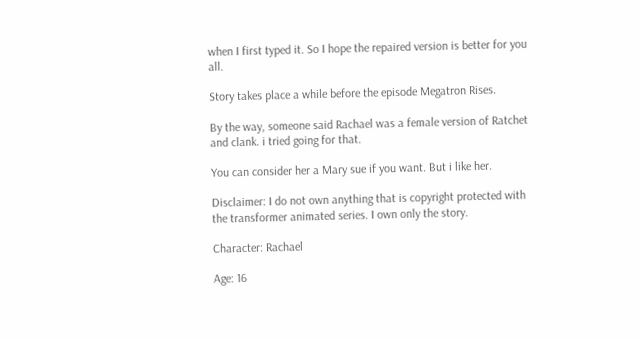when I first typed it. So I hope the repaired version is better for you all.

Story takes place a while before the episode Megatron Rises.

By the way, someone said Rachael was a female version of Ratchet and clank. i tried going for that.

You can consider her a Mary sue if you want. But i like her.

Disclaimer: I do not own anything that is copyright protected with the transformer animated series. I own only the story.

Character: Rachael

Age: 16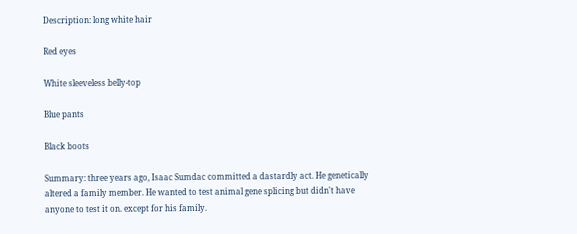Description: long white hair

Red eyes

White sleeveless belly-top

Blue pants

Black boots

Summary: three years ago, Isaac Sumdac committed a dastardly act. He genetically altered a family member. He wanted to test animal gene splicing but didn't have anyone to test it on. except for his family.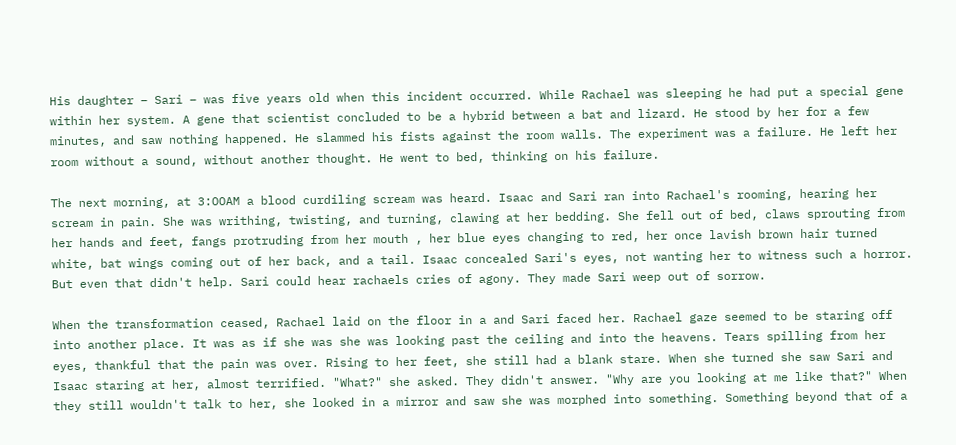His daughter – Sari – was five years old when this incident occurred. While Rachael was sleeping he had put a special gene within her system. A gene that scientist concluded to be a hybrid between a bat and lizard. He stood by her for a few minutes, and saw nothing happened. He slammed his fists against the room walls. The experiment was a failure. He left her room without a sound, without another thought. He went to bed, thinking on his failure.

The next morning, at 3:OOAM a blood curdiling scream was heard. Isaac and Sari ran into Rachael's rooming, hearing her scream in pain. She was writhing, twisting, and turning, clawing at her bedding. She fell out of bed, claws sprouting from her hands and feet, fangs protruding from her mouth , her blue eyes changing to red, her once lavish brown hair turned white, bat wings coming out of her back, and a tail. Isaac concealed Sari's eyes, not wanting her to witness such a horror. But even that didn't help. Sari could hear rachaels cries of agony. They made Sari weep out of sorrow.

When the transformation ceased, Rachael laid on the floor in a and Sari faced her. Rachael gaze seemed to be staring off into another place. It was as if she was she was looking past the ceiling and into the heavens. Tears spilling from her eyes, thankful that the pain was over. Rising to her feet, she still had a blank stare. When she turned she saw Sari and Isaac staring at her, almost terrified. "What?" she asked. They didn't answer. "Why are you looking at me like that?" When they still wouldn't talk to her, she looked in a mirror and saw she was morphed into something. Something beyond that of a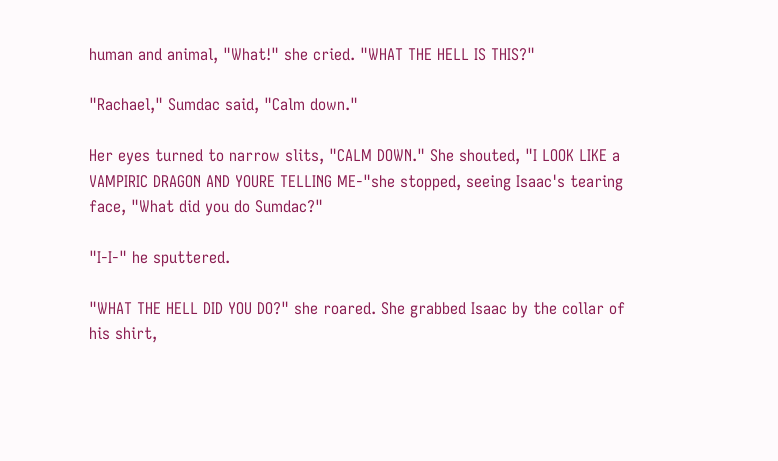human and animal, "What!" she cried. "WHAT THE HELL IS THIS?"

"Rachael," Sumdac said, "Calm down."

Her eyes turned to narrow slits, "CALM DOWN." She shouted, "I LOOK LIKE a VAMPIRIC DRAGON AND YOURE TELLING ME-"she stopped, seeing Isaac's tearing face, "What did you do Sumdac?"

"I-I-" he sputtered.

"WHAT THE HELL DID YOU DO?" she roared. She grabbed Isaac by the collar of his shirt,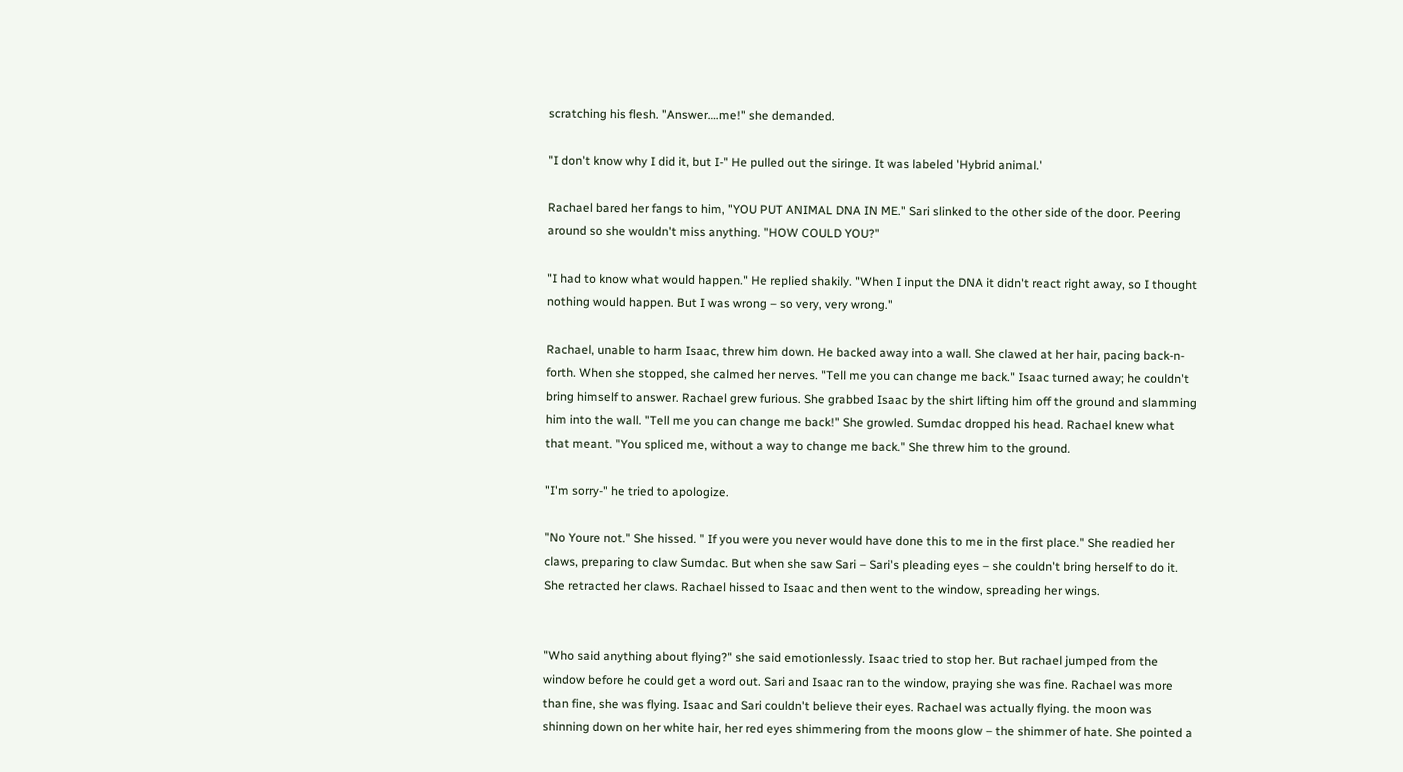scratching his flesh. "Answer….me!" she demanded.

"I don't know why I did it, but I-" He pulled out the siringe. It was labeled 'Hybrid animal.'

Rachael bared her fangs to him, "YOU PUT ANIMAL DNA IN ME." Sari slinked to the other side of the door. Peering around so she wouldn't miss anything. "HOW COULD YOU?"

"I had to know what would happen." He replied shakily. "When I input the DNA it didn't react right away, so I thought nothing would happen. But I was wrong – so very, very wrong."

Rachael, unable to harm Isaac, threw him down. He backed away into a wall. She clawed at her hair, pacing back-n-forth. When she stopped, she calmed her nerves. "Tell me you can change me back." Isaac turned away; he couldn't bring himself to answer. Rachael grew furious. She grabbed Isaac by the shirt lifting him off the ground and slamming him into the wall. "Tell me you can change me back!" She growled. Sumdac dropped his head. Rachael knew what that meant. "You spliced me, without a way to change me back." She threw him to the ground.

"I'm sorry-" he tried to apologize.

"No Youre not." She hissed. " If you were you never would have done this to me in the first place." She readied her claws, preparing to claw Sumdac. But when she saw Sari – Sari's pleading eyes – she couldn't bring herself to do it. She retracted her claws. Rachael hissed to Isaac and then went to the window, spreading her wings.


"Who said anything about flying?" she said emotionlessly. Isaac tried to stop her. But rachael jumped from the window before he could get a word out. Sari and Isaac ran to the window, praying she was fine. Rachael was more than fine, she was flying. Isaac and Sari couldn't believe their eyes. Rachael was actually flying. the moon was shinning down on her white hair, her red eyes shimmering from the moons glow – the shimmer of hate. She pointed a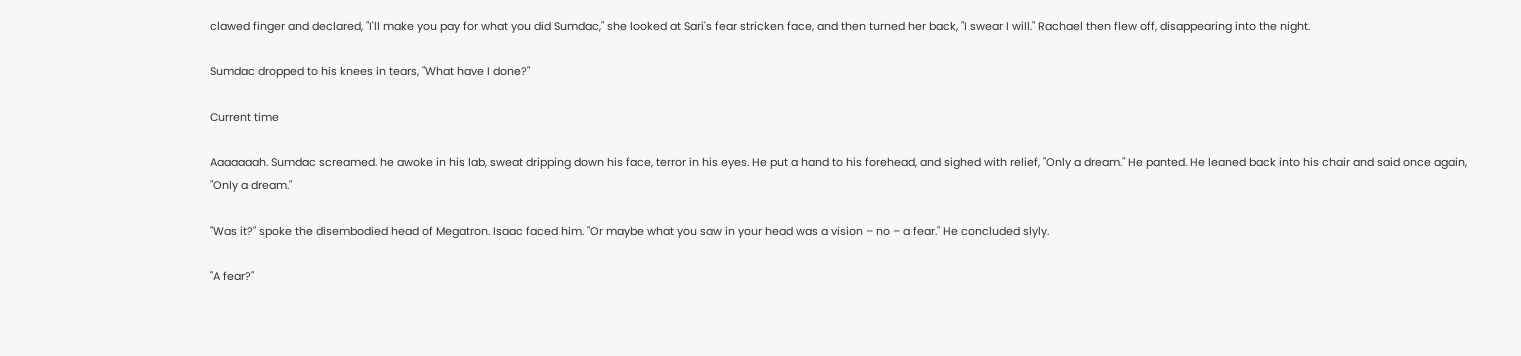clawed finger and declared, "I'll make you pay for what you did Sumdac," she looked at Sari's fear stricken face, and then turned her back, "I swear I will." Rachael then flew off, disappearing into the night.

Sumdac dropped to his knees in tears, "What have I done?"

Current time

Aaaaaaah. Sumdac screamed. he awoke in his lab, sweat dripping down his face, terror in his eyes. He put a hand to his forehead, and sighed with relief, "Only a dream." He panted. He leaned back into his chair and said once again, "Only a dream."

"Was it?" spoke the disembodied head of Megatron. Isaac faced him. "Or maybe what you saw in your head was a vision – no – a fear." He concluded slyly.

"A fear?"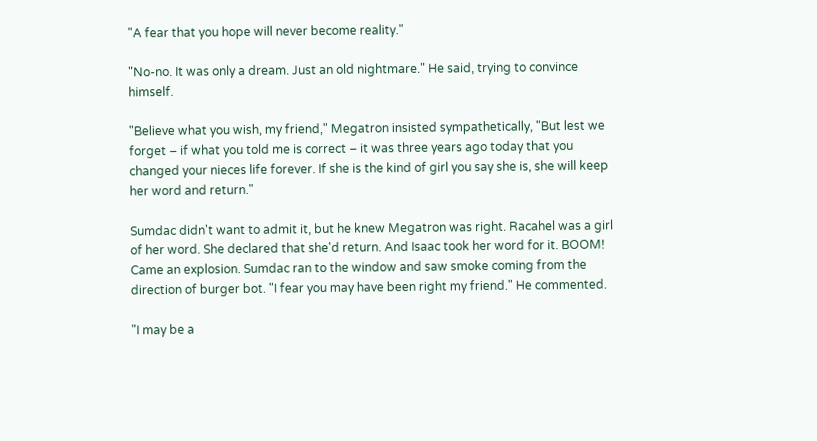"A fear that you hope will never become reality."

"No-no. It was only a dream. Just an old nightmare." He said, trying to convince himself.

"Believe what you wish, my friend," Megatron insisted sympathetically, "But lest we forget – if what you told me is correct – it was three years ago today that you changed your nieces life forever. If she is the kind of girl you say she is, she will keep her word and return."

Sumdac didn't want to admit it, but he knew Megatron was right. Racahel was a girl of her word. She declared that she'd return. And Isaac took her word for it. BOOM! Came an explosion. Sumdac ran to the window and saw smoke coming from the direction of burger bot. "I fear you may have been right my friend." He commented.

"I may be a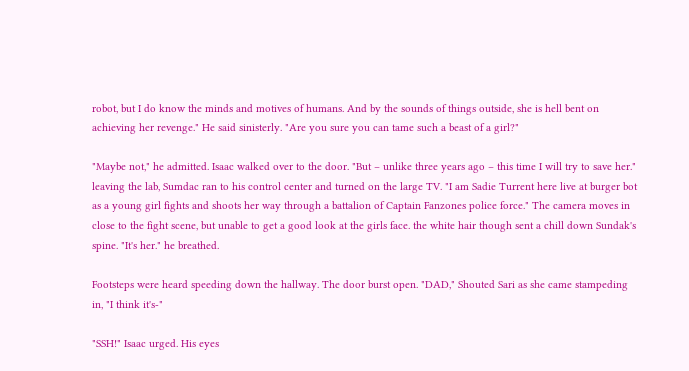robot, but I do know the minds and motives of humans. And by the sounds of things outside, she is hell bent on achieving her revenge." He said sinisterly. "Are you sure you can tame such a beast of a girl?"

"Maybe not," he admitted. Isaac walked over to the door. "But – unlike three years ago – this time I will try to save her." leaving the lab, Sumdac ran to his control center and turned on the large TV. "I am Sadie Turrent here live at burger bot as a young girl fights and shoots her way through a battalion of Captain Fanzones police force." The camera moves in close to the fight scene, but unable to get a good look at the girls face. the white hair though sent a chill down Sundak's spine. "It's her." he breathed.

Footsteps were heard speeding down the hallway. The door burst open. "DAD," Shouted Sari as she came stampeding in, "I think it's-"

"SSH!" Isaac urged. His eyes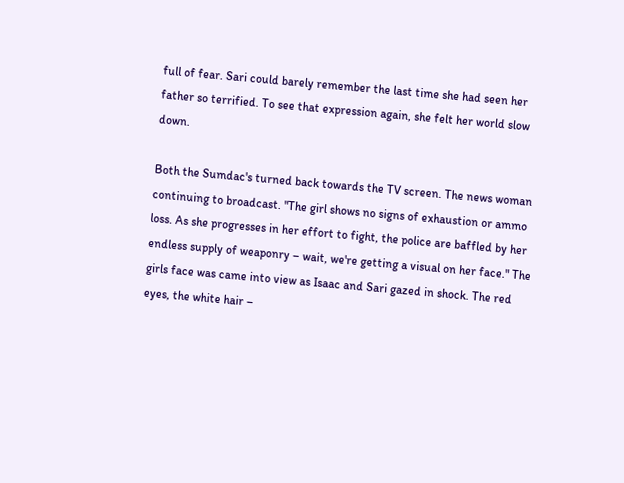full of fear. Sari could barely remember the last time she had seen her father so terrified. To see that expression again, she felt her world slow down.

Both the Sumdac's turned back towards the TV screen. The news woman continuing to broadcast. "The girl shows no signs of exhaustion or ammo loss. As she progresses in her effort to fight, the police are baffled by her endless supply of weaponry – wait, we're getting a visual on her face." The girls face was came into view as Isaac and Sari gazed in shock. The red eyes, the white hair –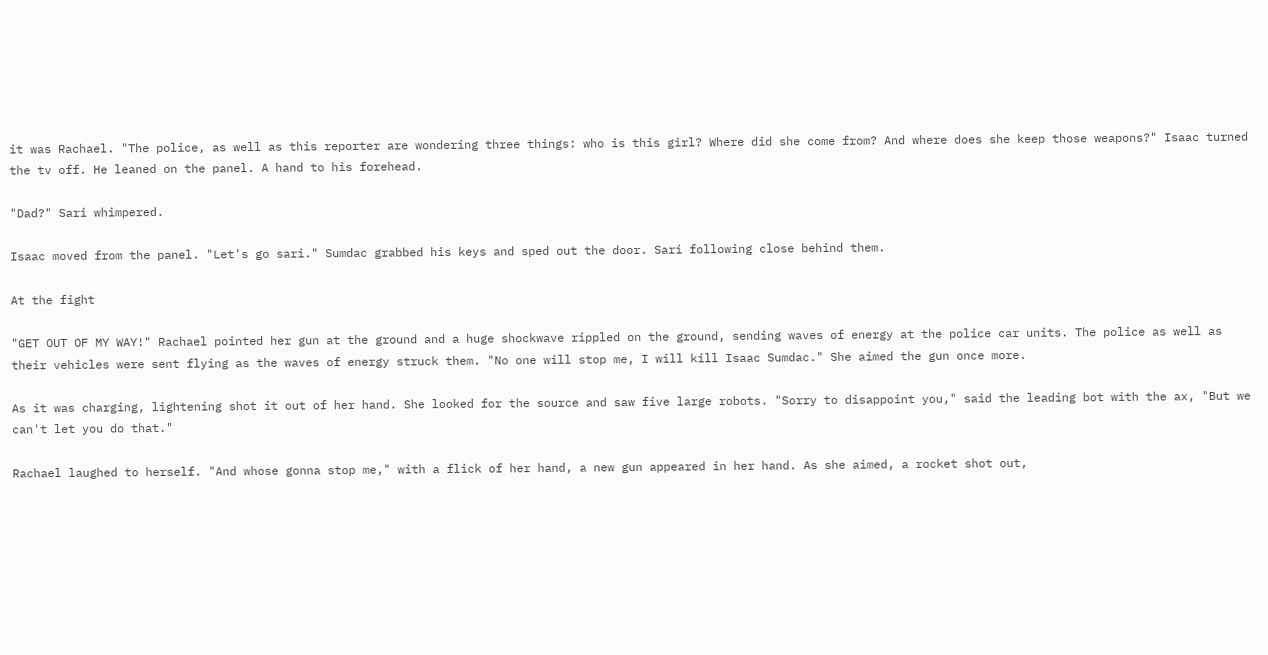it was Rachael. "The police, as well as this reporter are wondering three things: who is this girl? Where did she come from? And where does she keep those weapons?" Isaac turned the tv off. He leaned on the panel. A hand to his forehead.

"Dad?" Sari whimpered.

Isaac moved from the panel. "Let's go sari." Sumdac grabbed his keys and sped out the door. Sari following close behind them.

At the fight

"GET OUT OF MY WAY!" Rachael pointed her gun at the ground and a huge shockwave rippled on the ground, sending waves of energy at the police car units. The police as well as their vehicles were sent flying as the waves of energy struck them. "No one will stop me, I will kill Isaac Sumdac." She aimed the gun once more.

As it was charging, lightening shot it out of her hand. She looked for the source and saw five large robots. "Sorry to disappoint you," said the leading bot with the ax, "But we can't let you do that."

Rachael laughed to herself. "And whose gonna stop me," with a flick of her hand, a new gun appeared in her hand. As she aimed, a rocket shot out,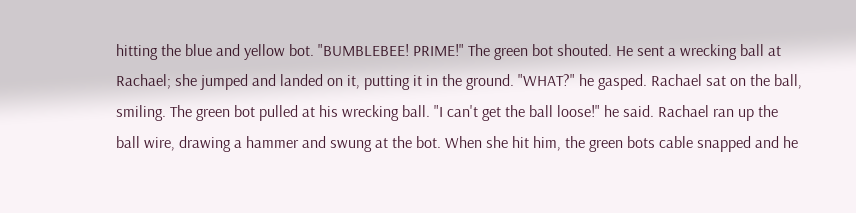hitting the blue and yellow bot. "BUMBLEBEE! PRIME!" The green bot shouted. He sent a wrecking ball at Rachael; she jumped and landed on it, putting it in the ground. "WHAT?" he gasped. Rachael sat on the ball, smiling. The green bot pulled at his wrecking ball. "I can't get the ball loose!" he said. Rachael ran up the ball wire, drawing a hammer and swung at the bot. When she hit him, the green bots cable snapped and he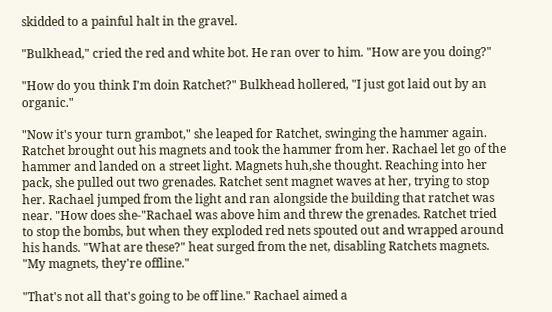skidded to a painful halt in the gravel.

"Bulkhead," cried the red and white bot. He ran over to him. "How are you doing?"

"How do you think I'm doin Ratchet?" Bulkhead hollered, "I just got laid out by an organic."

"Now it's your turn grambot," she leaped for Ratchet, swinging the hammer again. Ratchet brought out his magnets and took the hammer from her. Rachael let go of the hammer and landed on a street light. Magnets huh,she thought. Reaching into her pack, she pulled out two grenades. Ratchet sent magnet waves at her, trying to stop her. Rachael jumped from the light and ran alongside the building that ratchet was near. "How does she-"Rachael was above him and threw the grenades. Ratchet tried to stop the bombs, but when they exploded red nets spouted out and wrapped around his hands. "What are these?" heat surged from the net, disabling Ratchets magnets. "My magnets, they're offline."

"That's not all that's going to be off line." Rachael aimed a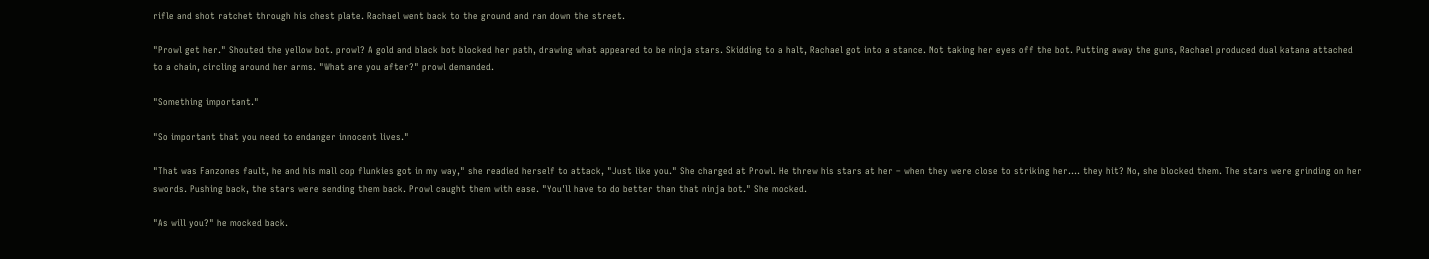rifle and shot ratchet through his chest plate. Rachael went back to the ground and ran down the street.

"Prowl get her." Shouted the yellow bot. prowl? A gold and black bot blocked her path, drawing what appeared to be ninja stars. Skidding to a halt, Rachael got into a stance. Not taking her eyes off the bot. Putting away the guns, Rachael produced dual katana attached to a chain, circling around her arms. "What are you after?" prowl demanded.

"Something important."

"So important that you need to endanger innocent lives."

"That was Fanzones fault, he and his mall cop flunkies got in my way," she readied herself to attack, "Just like you." She charged at Prowl. He threw his stars at her – when they were close to striking her…. they hit? No, she blocked them. The stars were grinding on her swords. Pushing back, the stars were sending them back. Prowl caught them with ease. "You'll have to do better than that ninja bot." She mocked.

"As will you?" he mocked back.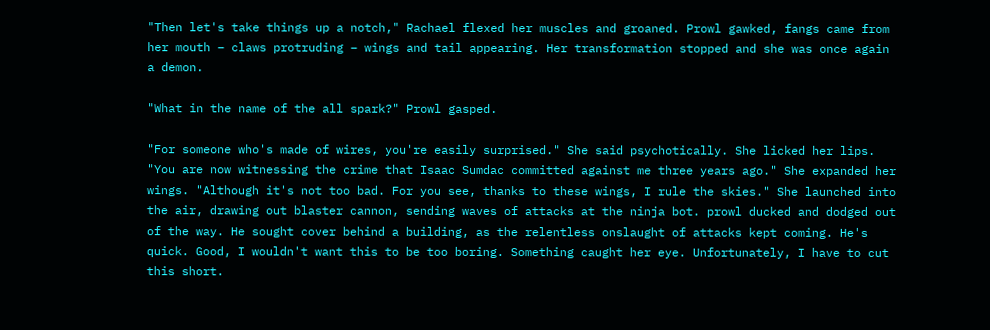"Then let's take things up a notch," Rachael flexed her muscles and groaned. Prowl gawked, fangs came from her mouth – claws protruding – wings and tail appearing. Her transformation stopped and she was once again a demon.

"What in the name of the all spark?" Prowl gasped.

"For someone who's made of wires, you're easily surprised." She said psychotically. She licked her lips. "You are now witnessing the crime that Isaac Sumdac committed against me three years ago." She expanded her wings. "Although it's not too bad. For you see, thanks to these wings, I rule the skies." She launched into the air, drawing out blaster cannon, sending waves of attacks at the ninja bot. prowl ducked and dodged out of the way. He sought cover behind a building, as the relentless onslaught of attacks kept coming. He's quick. Good, I wouldn't want this to be too boring. Something caught her eye. Unfortunately, I have to cut this short.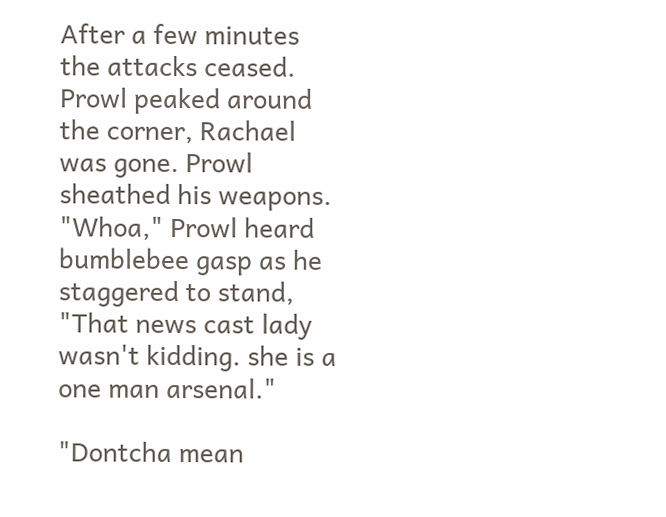After a few minutes the attacks ceased. Prowl peaked around the corner, Rachael was gone. Prowl sheathed his weapons. "Whoa," Prowl heard bumblebee gasp as he staggered to stand, "That news cast lady wasn't kidding. she is a one man arsenal."

"Dontcha mean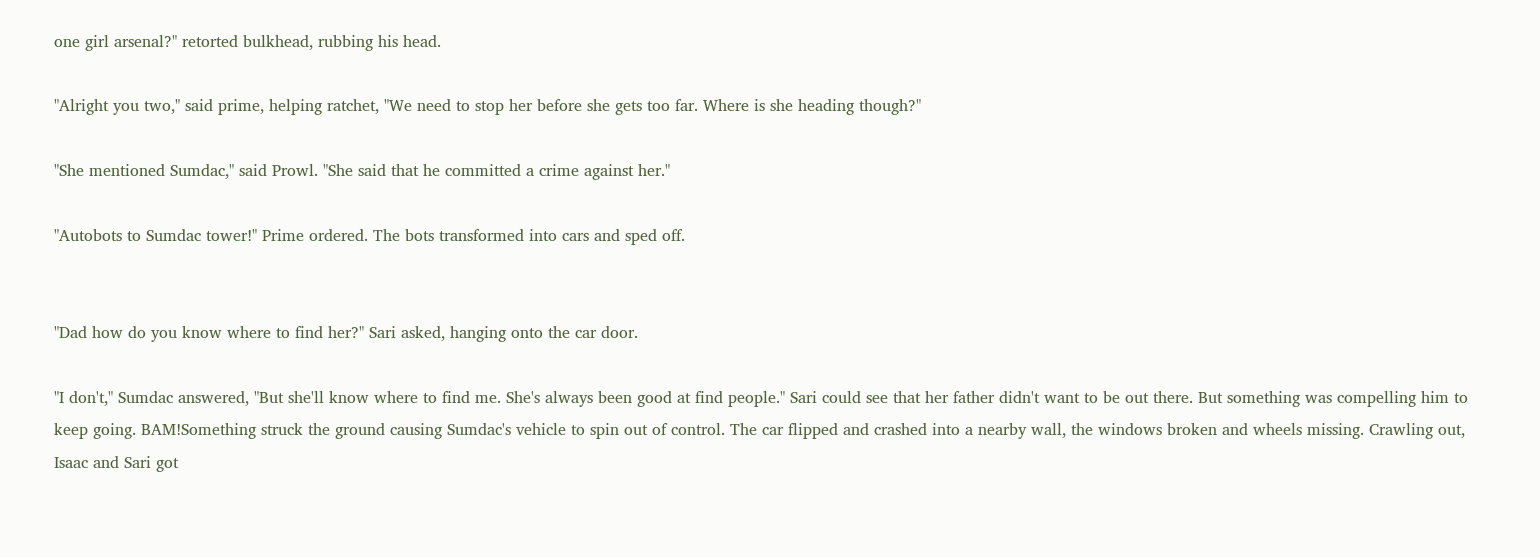one girl arsenal?" retorted bulkhead, rubbing his head.

"Alright you two," said prime, helping ratchet, "We need to stop her before she gets too far. Where is she heading though?"

"She mentioned Sumdac," said Prowl. "She said that he committed a crime against her."

"Autobots to Sumdac tower!" Prime ordered. The bots transformed into cars and sped off.


"Dad how do you know where to find her?" Sari asked, hanging onto the car door.

"I don't," Sumdac answered, "But she'll know where to find me. She's always been good at find people." Sari could see that her father didn't want to be out there. But something was compelling him to keep going. BAM!Something struck the ground causing Sumdac's vehicle to spin out of control. The car flipped and crashed into a nearby wall, the windows broken and wheels missing. Crawling out, Isaac and Sari got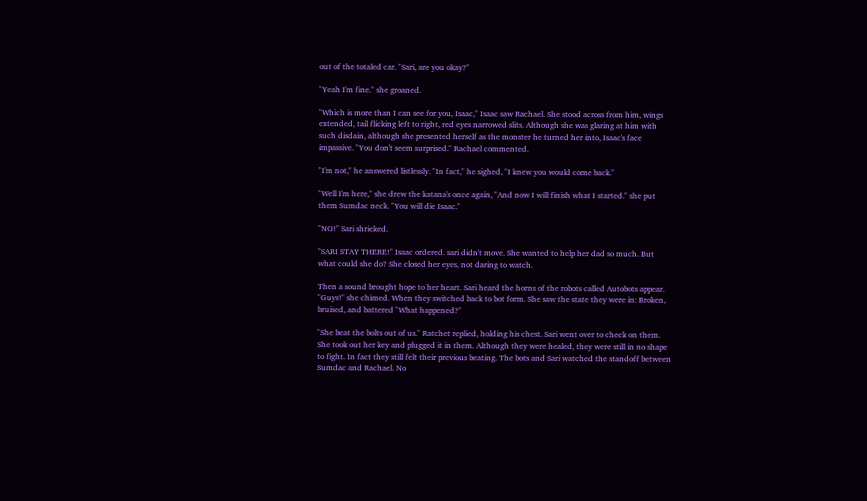out of the totaled car. "Sari, are you okay?"

"Yeah I'm fine." she groaned.

"Which is more than I can see for you, Isaac," Isaac saw Rachael. She stood across from him, wings extended, tail flicking left to right, red eyes narrowed slits. Although she was glaring at him with such disdain, although she presented herself as the monster he turned her into, Isaac's face impassive. "You don't seem surprised." Rachael commented.

"I'm not," he answered listlessly. "In fact," he sighed, "I knew you would come back."

"Well I'm here," she drew the katana's once again, "And now I will finish what I started." she put them Sumdac neck. "You will die Isaac."

"NO!" Sari shrieked.

"SARI STAY THERE!" Isaac ordered. sari didn't move. She wanted to help her dad so much. But what could she do? She closed her eyes, not daring to watch.

Then a sound brought hope to her heart. Sari heard the horns of the robots called Autobots appear. "Guys!" she chimed. When they switched back to bot form. She saw the state they were in: Broken, bruised, and battered "What happened?"

"She beat the bolts out of us." Ratchet replied, holding his chest. Sari went over to check on them. She took out her key and plugged it in them. Although they were healed, they were still in no shape to fight. In fact they still felt their previous beating. The bots and Sari watched the standoff between Sumdac and Rachael. No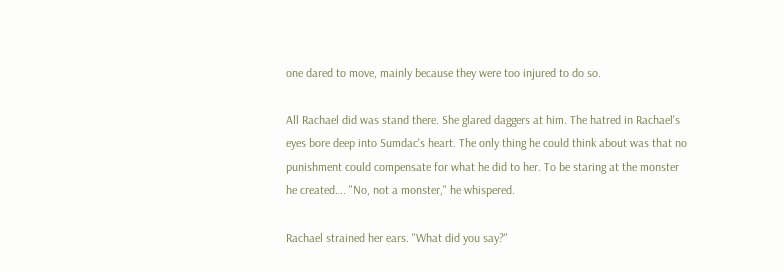one dared to move, mainly because they were too injured to do so.

All Rachael did was stand there. She glared daggers at him. The hatred in Rachael's eyes bore deep into Sumdac's heart. The only thing he could think about was that no punishment could compensate for what he did to her. To be staring at the monster he created…. "No, not a monster," he whispered.

Rachael strained her ears. "What did you say?"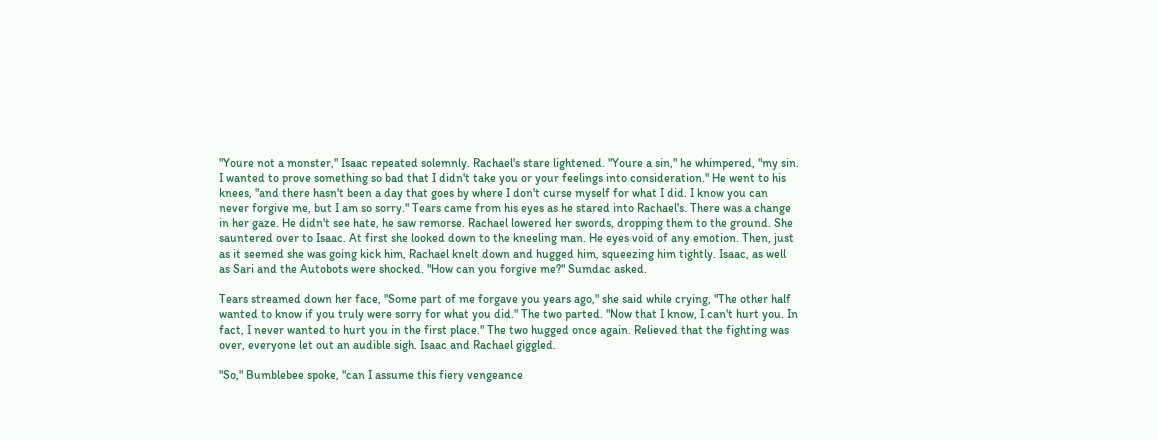"Youre not a monster," Isaac repeated solemnly. Rachael's stare lightened. "Youre a sin," he whimpered, "my sin. I wanted to prove something so bad that I didn't take you or your feelings into consideration." He went to his knees, "and there hasn't been a day that goes by where I don't curse myself for what I did. I know you can never forgive me, but I am so sorry." Tears came from his eyes as he stared into Rachael's. There was a change in her gaze. He didn't see hate, he saw remorse. Rachael lowered her swords, dropping them to the ground. She sauntered over to Isaac. At first she looked down to the kneeling man. He eyes void of any emotion. Then, just as it seemed she was going kick him, Rachael knelt down and hugged him, squeezing him tightly. Isaac, as well as Sari and the Autobots were shocked. "How can you forgive me?" Sumdac asked.

Tears streamed down her face, "Some part of me forgave you years ago," she said while crying, "The other half wanted to know if you truly were sorry for what you did." The two parted. "Now that I know, I can't hurt you. In fact, I never wanted to hurt you in the first place." The two hugged once again. Relieved that the fighting was over, everyone let out an audible sigh. Isaac and Rachael giggled.

"So," Bumblebee spoke, "can I assume this fiery vengeance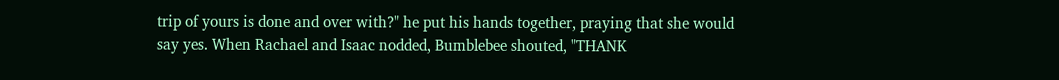trip of yours is done and over with?" he put his hands together, praying that she would say yes. When Rachael and Isaac nodded, Bumblebee shouted, "THANK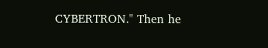CYBERTRON." Then he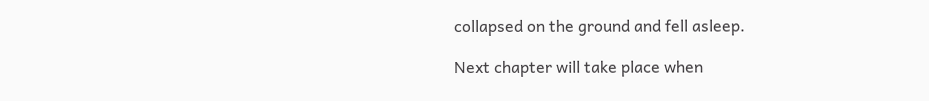collapsed on the ground and fell asleep.

Next chapter will take place when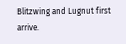Blitzwing and Lugnut first arrive.